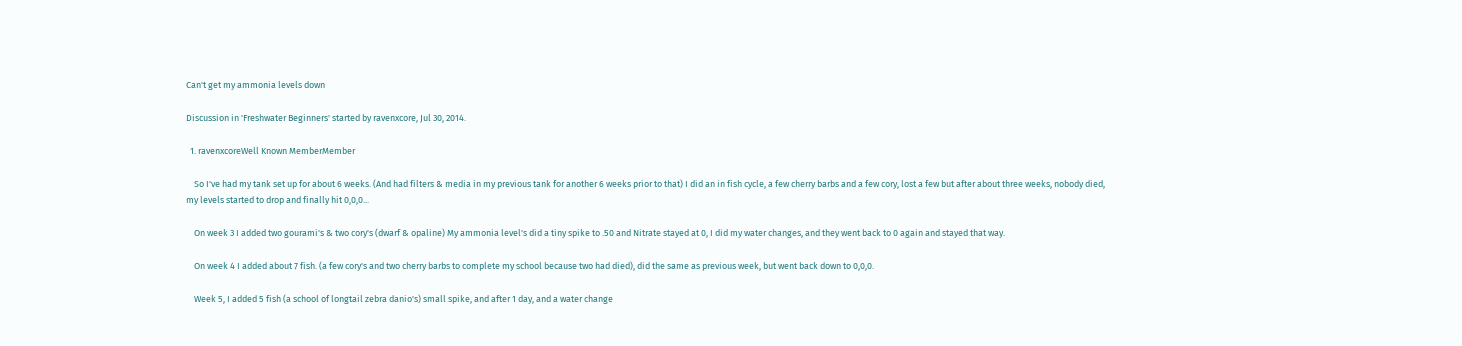Can't get my ammonia levels down

Discussion in 'Freshwater Beginners' started by ravenxcore, Jul 30, 2014.

  1. ravenxcoreWell Known MemberMember

    So I've had my tank set up for about 6 weeks. (And had filters & media in my previous tank for another 6 weeks prior to that) I did an in fish cycle, a few cherry barbs and a few cory, lost a few but after about three weeks, nobody died, my levels started to drop and finally hit 0,0,0...

    On week 3 I added two gourami's & two cory's (dwarf & opaline) My ammonia level's did a tiny spike to .50 and Nitrate stayed at 0, I did my water changes, and they went back to 0 again and stayed that way.

    On week 4 I added about 7 fish. (a few cory's and two cherry barbs to complete my school because two had died), did the same as previous week, but went back down to 0,0,0.

    Week 5, I added 5 fish (a school of longtail zebra danio's) small spike, and after 1 day, and a water change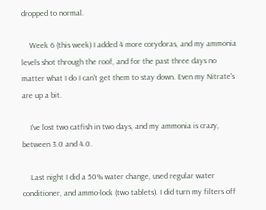dropped to normal.

    Week 6 (this week) I added 4 more corydoras, and my ammonia levels shot through the roof, and for the past three days no matter what I do I can't get them to stay down. Even my Nitrate's are up a bit.

    I've lost two catfish in two days, and my ammonia is crazy, between 3.0 and 4.0.

    Last night I did a 50% water change, used regular water conditioner, and ammo-lock (two tablets). I did turn my filters off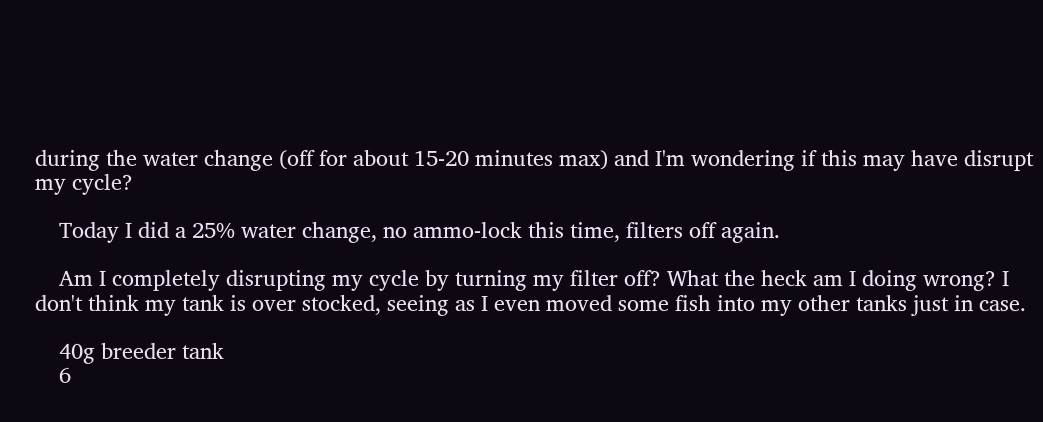during the water change (off for about 15-20 minutes max) and I'm wondering if this may have disrupt my cycle?

    Today I did a 25% water change, no ammo-lock this time, filters off again.

    Am I completely disrupting my cycle by turning my filter off? What the heck am I doing wrong? I don't think my tank is over stocked, seeing as I even moved some fish into my other tanks just in case.

    40g breeder tank
    6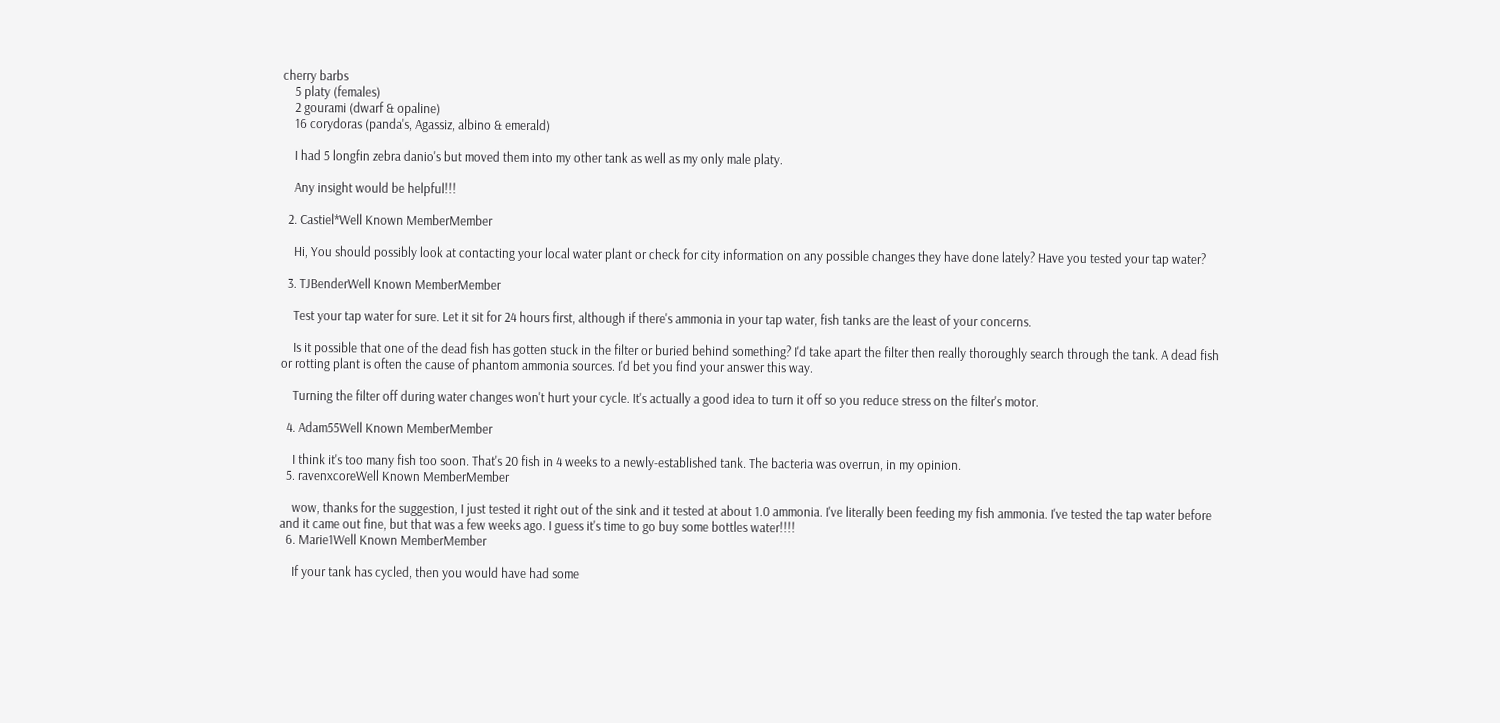cherry barbs
    5 platy (females)
    2 gourami (dwarf & opaline)
    16 corydoras (panda's, Agassiz, albino & emerald)

    I had 5 longfin zebra danio's but moved them into my other tank as well as my only male platy.

    Any insight would be helpful!!!

  2. Castiel*Well Known MemberMember

    Hi, You should possibly look at contacting your local water plant or check for city information on any possible changes they have done lately? Have you tested your tap water?

  3. TJBenderWell Known MemberMember

    Test your tap water for sure. Let it sit for 24 hours first, although if there's ammonia in your tap water, fish tanks are the least of your concerns.

    Is it possible that one of the dead fish has gotten stuck in the filter or buried behind something? I'd take apart the filter then really thoroughly search through the tank. A dead fish or rotting plant is often the cause of phantom ammonia sources. I'd bet you find your answer this way.

    Turning the filter off during water changes won't hurt your cycle. It's actually a good idea to turn it off so you reduce stress on the filter's motor.

  4. Adam55Well Known MemberMember

    I think it's too many fish too soon. That's 20 fish in 4 weeks to a newly-established tank. The bacteria was overrun, in my opinion.
  5. ravenxcoreWell Known MemberMember

    wow, thanks for the suggestion, I just tested it right out of the sink and it tested at about 1.0 ammonia. I've literally been feeding my fish ammonia. I've tested the tap water before and it came out fine, but that was a few weeks ago. I guess it's time to go buy some bottles water!!!!
  6. Marie1Well Known MemberMember

    If your tank has cycled, then you would have had some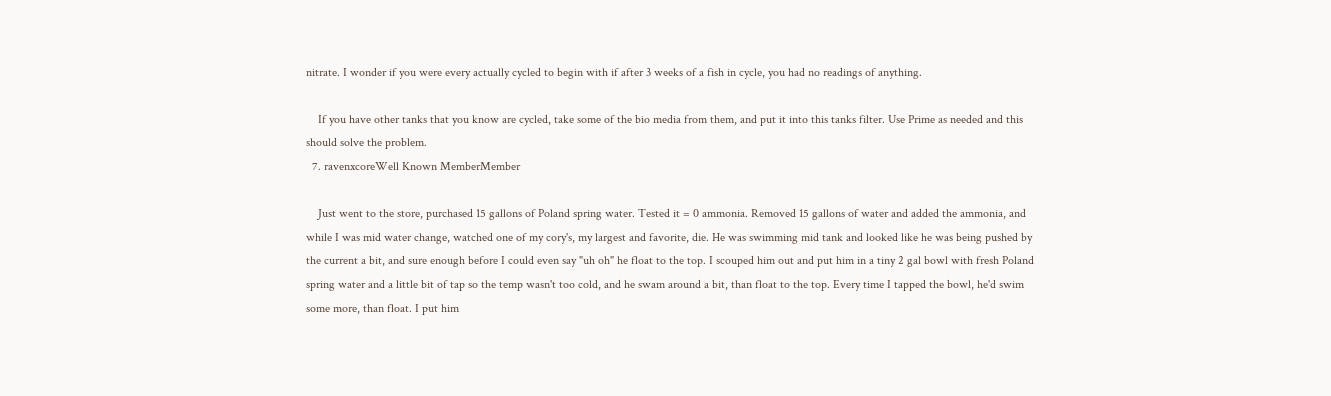nitrate. I wonder if you were every actually cycled to begin with if after 3 weeks of a fish in cycle, you had no readings of anything.

    If you have other tanks that you know are cycled, take some of the bio media from them, and put it into this tanks filter. Use Prime as needed and this should solve the problem.
  7. ravenxcoreWell Known MemberMember

    Just went to the store, purchased 15 gallons of Poland spring water. Tested it = 0 ammonia. Removed 15 gallons of water and added the ammonia, and while I was mid water change, watched one of my cory's, my largest and favorite, die. He was swimming mid tank and looked like he was being pushed by the current a bit, and sure enough before I could even say "uh oh" he float to the top. I scouped him out and put him in a tiny 2 gal bowl with fresh Poland spring water and a little bit of tap so the temp wasn't too cold, and he swam around a bit, than float to the top. Every time I tapped the bowl, he'd swim some more, than float. I put him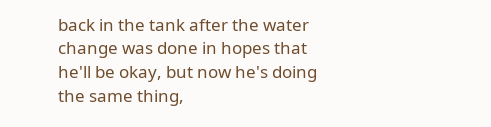back in the tank after the water change was done in hopes that he'll be okay, but now he's doing the same thing,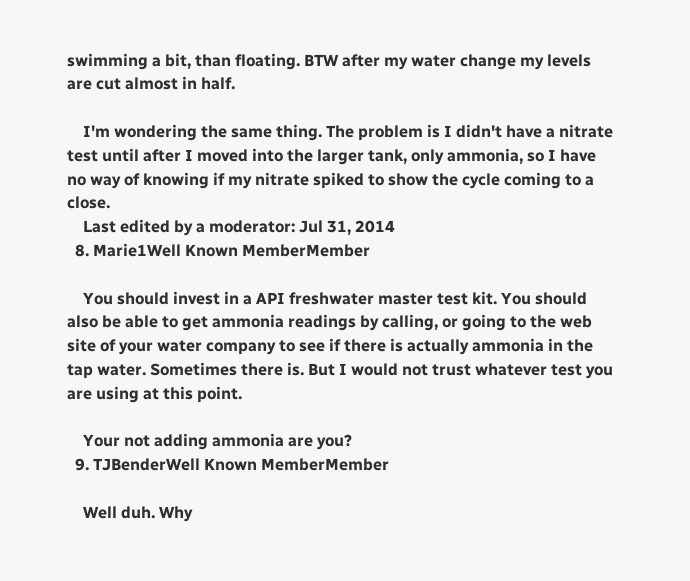swimming a bit, than floating. BTW after my water change my levels are cut almost in half.

    I'm wondering the same thing. The problem is I didn't have a nitrate test until after I moved into the larger tank, only ammonia, so I have no way of knowing if my nitrate spiked to show the cycle coming to a close.
    Last edited by a moderator: Jul 31, 2014
  8. Marie1Well Known MemberMember

    You should invest in a API freshwater master test kit. You should also be able to get ammonia readings by calling, or going to the web site of your water company to see if there is actually ammonia in the tap water. Sometimes there is. But I would not trust whatever test you are using at this point.

    Your not adding ammonia are you?
  9. TJBenderWell Known MemberMember

    Well duh. Why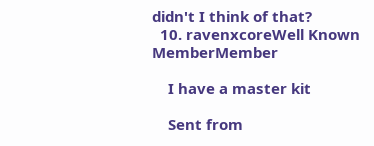didn't I think of that?
  10. ravenxcoreWell Known MemberMember

    I have a master kit

    Sent from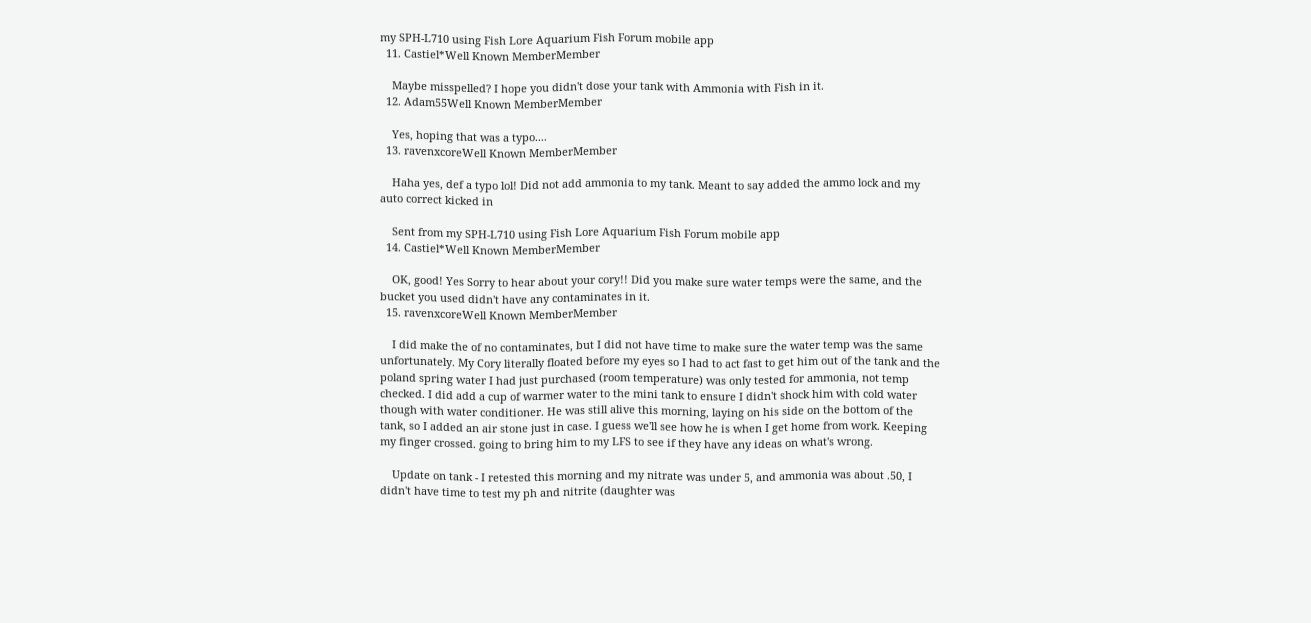my SPH-L710 using Fish Lore Aquarium Fish Forum mobile app
  11. Castiel*Well Known MemberMember

    Maybe misspelled? I hope you didn't dose your tank with Ammonia with Fish in it.
  12. Adam55Well Known MemberMember

    Yes, hoping that was a typo....
  13. ravenxcoreWell Known MemberMember

    Haha yes, def a typo lol! Did not add ammonia to my tank. Meant to say added the ammo lock and my auto correct kicked in

    Sent from my SPH-L710 using Fish Lore Aquarium Fish Forum mobile app
  14. Castiel*Well Known MemberMember

    OK, good! Yes Sorry to hear about your cory!! Did you make sure water temps were the same, and the bucket you used didn't have any contaminates in it.
  15. ravenxcoreWell Known MemberMember

    I did make the of no contaminates, but I did not have time to make sure the water temp was the same unfortunately. My Cory literally floated before my eyes so I had to act fast to get him out of the tank and the poland spring water I had just purchased (room temperature) was only tested for ammonia, not temp checked. I did add a cup of warmer water to the mini tank to ensure I didn't shock him with cold water though with water conditioner. He was still alive this morning, laying on his side on the bottom of the tank, so I added an air stone just in case. I guess we'll see how he is when I get home from work. Keeping my finger crossed. going to bring him to my LFS to see if they have any ideas on what's wrong.

    Update on tank - I retested this morning and my nitrate was under 5, and ammonia was about .50, I didn't have time to test my ph and nitrite (daughter was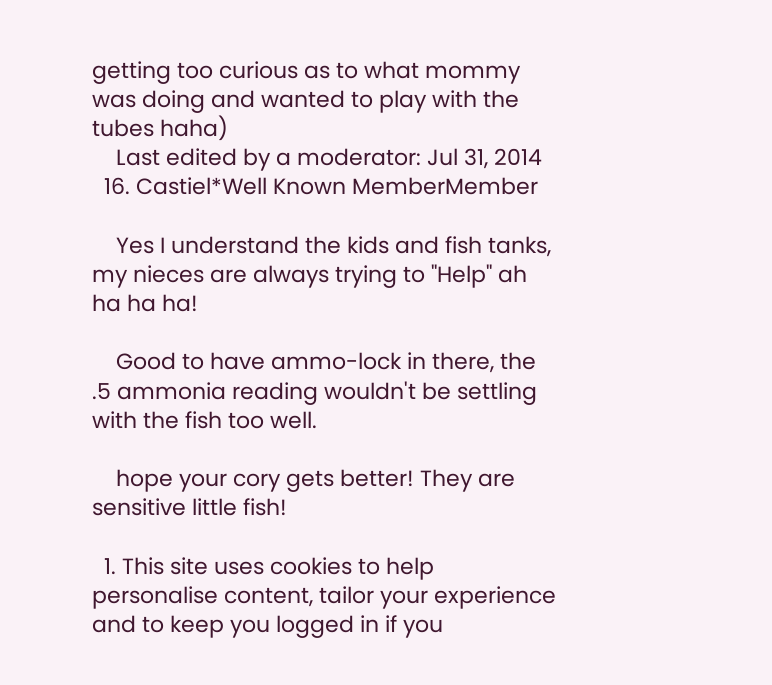getting too curious as to what mommy was doing and wanted to play with the tubes haha)
    Last edited by a moderator: Jul 31, 2014
  16. Castiel*Well Known MemberMember

    Yes I understand the kids and fish tanks, my nieces are always trying to "Help" ah ha ha ha!

    Good to have ammo-lock in there, the .5 ammonia reading wouldn't be settling with the fish too well.

    hope your cory gets better! They are sensitive little fish!

  1. This site uses cookies to help personalise content, tailor your experience and to keep you logged in if you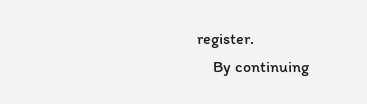register.
    By continuing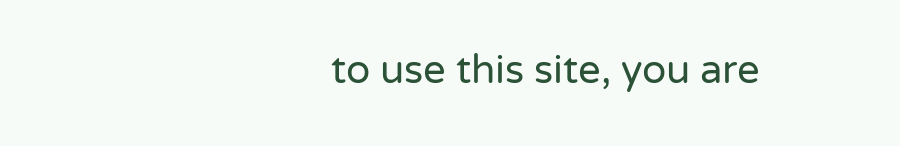to use this site, you are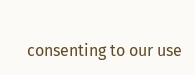consenting to our use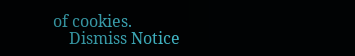of cookies.
    Dismiss Notice